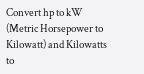Convert hp to kW (Metric Horsepower to Kilowatt) and Kilowatts to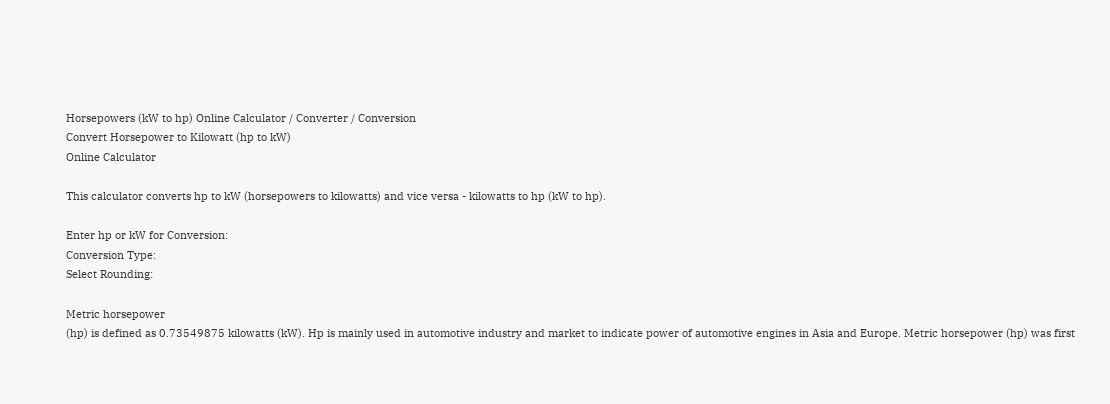Horsepowers (kW to hp) Online Calculator / Converter / Conversion
Convert Horsepower to Kilowatt (hp to kW)
Online Calculator

This calculator converts hp to kW (horsepowers to kilowatts) and vice versa - kilowatts to hp (kW to hp).

Enter hp or kW for Conversion:
Conversion Type:
Select Rounding:

Metric horsepower
(hp) is defined as 0.73549875 kilowatts (kW). Hp is mainly used in automotive industry and market to indicate power of automotive engines in Asia and Europe. Metric horsepower (hp) was first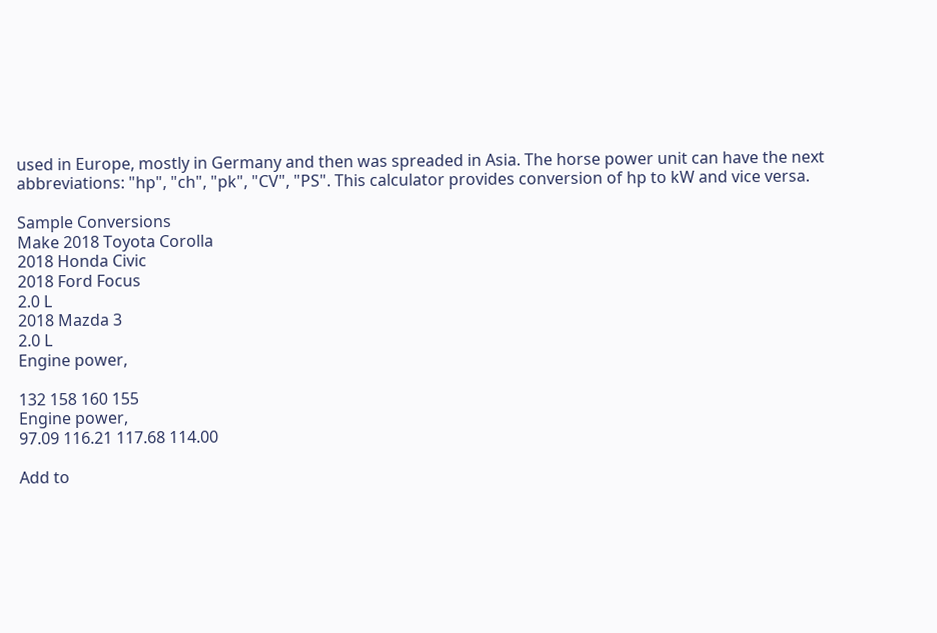used in Europe, mostly in Germany and then was spreaded in Asia. The horse power unit can have the next abbreviations: "hp", "ch", "pk", "CV", "PS". This calculator provides conversion of hp to kW and vice versa.

Sample Conversions
Make 2018 Toyota Corolla
2018 Honda Civic
2018 Ford Focus
2.0 L
2018 Mazda 3
2.0 L
Engine power,

132 158 160 155
Engine power,
97.09 116.21 117.68 114.00

Add to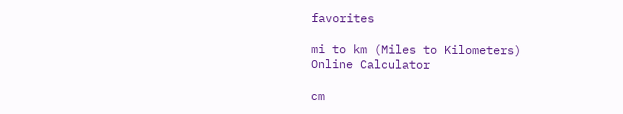favorites

mi to km (Miles to Kilometers)
Online Calculator

cm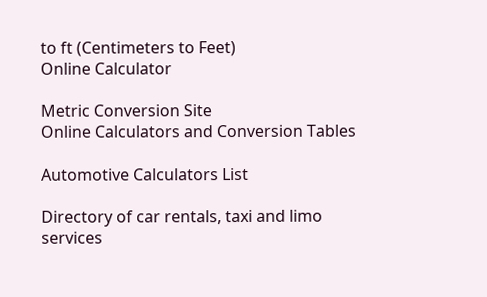to ft (Centimeters to Feet)
Online Calculator

Metric Conversion Site
Online Calculators and Conversion Tables

Automotive Calculators List

Directory of car rentals, taxi and limo services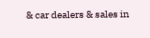& car dealers & sales in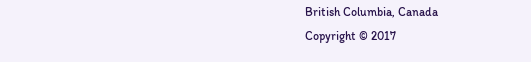British Columbia, Canada
Copyright © 2017